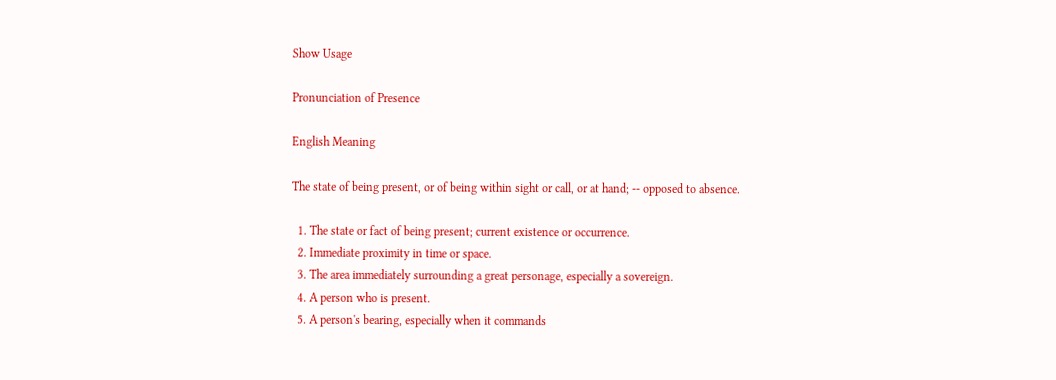Show Usage

Pronunciation of Presence

English Meaning

The state of being present, or of being within sight or call, or at hand; -- opposed to absence.

  1. The state or fact of being present; current existence or occurrence.
  2. Immediate proximity in time or space.
  3. The area immediately surrounding a great personage, especially a sovereign.
  4. A person who is present.
  5. A person's bearing, especially when it commands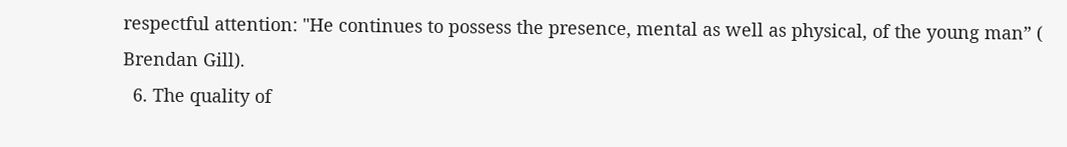respectful attention: "He continues to possess the presence, mental as well as physical, of the young man” ( Brendan Gill).
  6. The quality of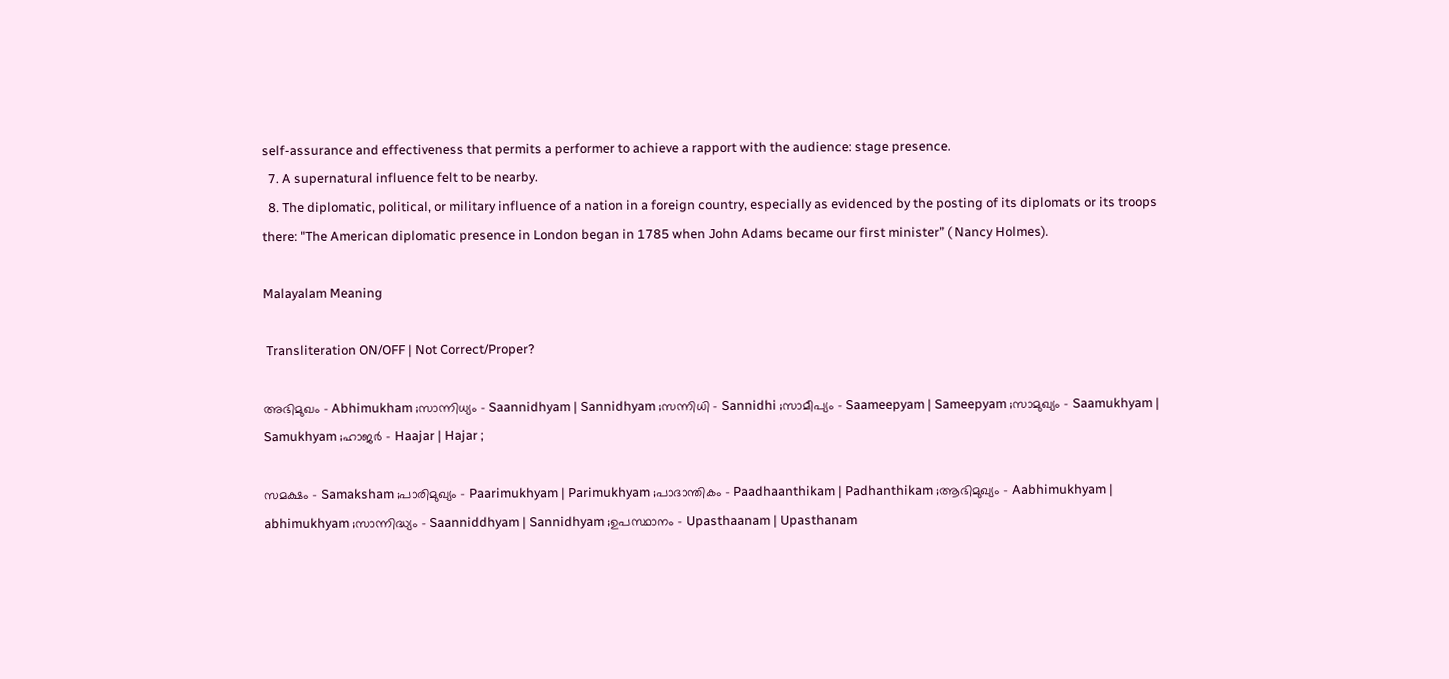self-assurance and effectiveness that permits a performer to achieve a rapport with the audience: stage presence.
  7. A supernatural influence felt to be nearby.
  8. The diplomatic, political, or military influence of a nation in a foreign country, especially as evidenced by the posting of its diplomats or its troops there: "The American diplomatic presence in London began in 1785 when John Adams became our first minister” ( Nancy Holmes).

Malayalam Meaning

 Transliteration ON/OFF | Not Correct/Proper?

അഭിമുഖം - Abhimukham ;സാന്നിധ്യം - Saannidhyam | Sannidhyam ;സന്നിധി - Sannidhi ;സാമീപ്യം - Saameepyam | Sameepyam ;സാമുഖ്യം - Saamukhyam | Samukhyam ;ഹാജര്‍ - Haajar | Hajar ;

സമക്ഷം - Samaksham ;പാരിമുഖ്യം - Paarimukhyam | Parimukhyam ;പാദാന്തികം - Paadhaanthikam | Padhanthikam ;ആഭിമുഖ്യം - Aabhimukhyam | abhimukhyam ;സാന്നിദ്ധ്യം - Saanniddhyam | Sannidhyam ;ഉപസ്ഥാനം - Upasthaanam | Upasthanam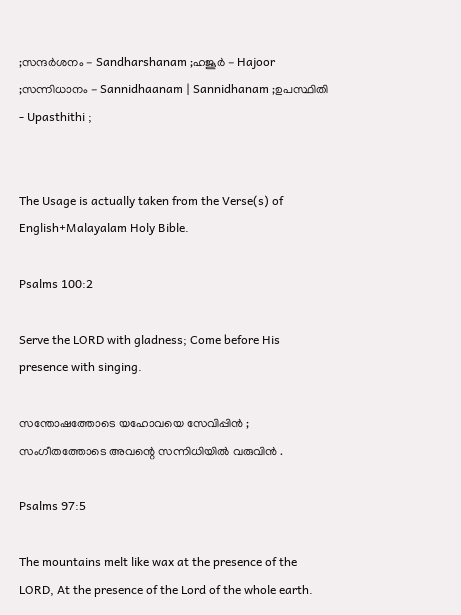;സന്ദര്‍ശനം - Sandharshanam ;ഹജൂര്‍ - Hajoor ;സന്നിധാനം - Sannidhaanam | Sannidhanam ;ഉപസ്ഥിതി - Upasthithi ;


The Usage is actually taken from the Verse(s) of English+Malayalam Holy Bible.

Psalms 100:2

Serve the LORD with gladness; Come before His presence with singing.

സന്തോഷത്തോടെ യഹോവയെ സേവിപ്പിൻ ; സംഗീതത്തോടെ അവന്റെ സന്നിധിയിൽ വരുവിൻ .

Psalms 97:5

The mountains melt like wax at the presence of the LORD, At the presence of the Lord of the whole earth.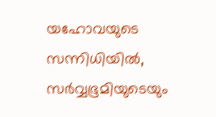യഹോവയുടെ സന്നിധിയിൽ, സർവ്വഭൂമിയുടെയും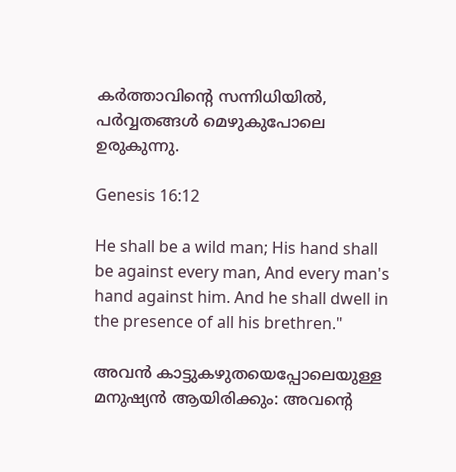കർത്താവിന്റെ സന്നിധിയിൽ, പർവ്വതങ്ങൾ മെഴുകുപോലെ ഉരുകുന്നു.

Genesis 16:12

He shall be a wild man; His hand shall be against every man, And every man's hand against him. And he shall dwell in the presence of all his brethren."

അവൻ കാട്ടുകഴുതയെപ്പോലെയുള്ള മനുഷ്യൻ ആയിരിക്കും: അവന്റെ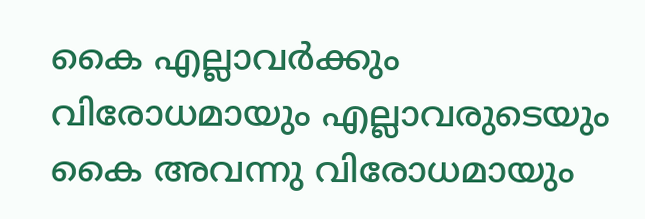കൈ എല്ലാവർക്കും വിരോധമായും എല്ലാവരുടെയും കൈ അവന്നു വിരോധമായും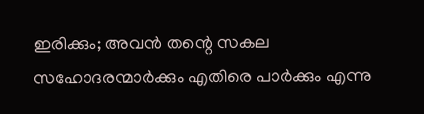ഇരിക്കും; അവൻ തന്റെ സകല സഹോദരന്മാർക്കും എതിരെ പാർക്കും എന്നു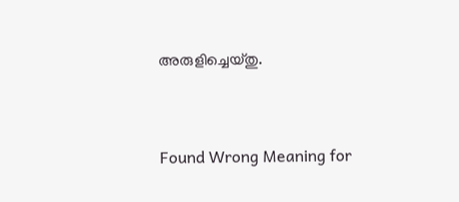അരുളിച്ചെയ്തു.


Found Wrong Meaning for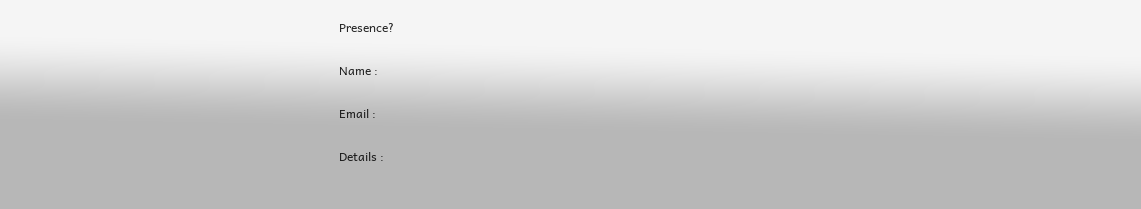Presence?

Name :

Email :

Details :